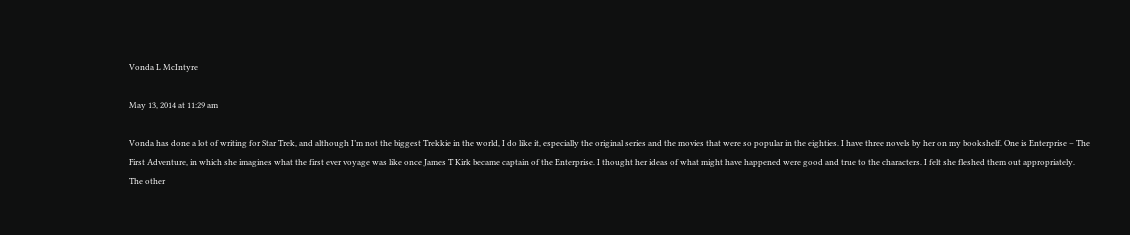Vonda L McIntyre

May 13, 2014 at 11:29 am

Vonda has done a lot of writing for Star Trek, and although I’m not the biggest Trekkie in the world, I do like it, especially the original series and the movies that were so popular in the eighties. I have three novels by her on my bookshelf. One is Enterprise – The First Adventure, in which she imagines what the first ever voyage was like once James T Kirk became captain of the Enterprise. I thought her ideas of what might have happened were good and true to the characters. I felt she fleshed them out appropriately.
The other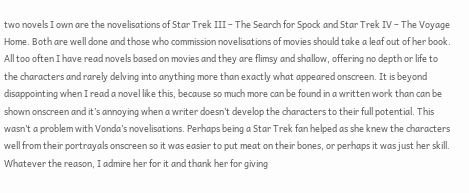two novels I own are the novelisations of Star Trek III – The Search for Spock and Star Trek IV – The Voyage Home. Both are well done and those who commission novelisations of movies should take a leaf out of her book. All too often I have read novels based on movies and they are flimsy and shallow, offering no depth or life to the characters and rarely delving into anything more than exactly what appeared onscreen. It is beyond disappointing when I read a novel like this, because so much more can be found in a written work than can be shown onscreen and it’s annoying when a writer doesn’t develop the characters to their full potential. This wasn’t a problem with Vonda’s novelisations. Perhaps being a Star Trek fan helped as she knew the characters well from their portrayals onscreen so it was easier to put meat on their bones, or perhaps it was just her skill. Whatever the reason, I admire her for it and thank her for giving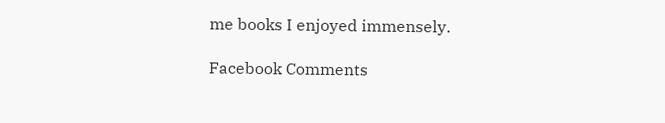me books I enjoyed immensely.

Facebook Comments